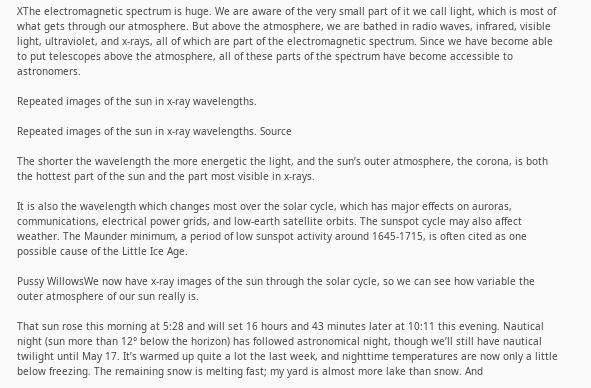XThe electromagnetic spectrum is huge. We are aware of the very small part of it we call light, which is most of what gets through our atmosphere. But above the atmosphere, we are bathed in radio waves, infrared, visible light, ultraviolet, and x-rays, all of which are part of the electromagnetic spectrum. Since we have become able to put telescopes above the atmosphere, all of these parts of the spectrum have become accessible to astronomers.

Repeated images of the sun in x-ray wavelengths.

Repeated images of the sun in x-ray wavelengths. Source

The shorter the wavelength the more energetic the light, and the sun’s outer atmosphere, the corona, is both the hottest part of the sun and the part most visible in x-rays.

It is also the wavelength which changes most over the solar cycle, which has major effects on auroras, communications, electrical power grids, and low-earth satellite orbits. The sunspot cycle may also affect weather. The Maunder minimum, a period of low sunspot activity around 1645-1715, is often cited as one possible cause of the Little Ice Age.

Pussy WillowsWe now have x-ray images of the sun through the solar cycle, so we can see how variable the outer atmosphere of our sun really is.

That sun rose this morning at 5:28 and will set 16 hours and 43 minutes later at 10:11 this evening. Nautical night (sun more than 12° below the horizon) has followed astronomical night, though we’ll still have nautical twilight until May 17. It’s warmed up quite a lot the last week, and nighttime temperatures are now only a little below freezing. The remaining snow is melting fast; my yard is almost more lake than snow. And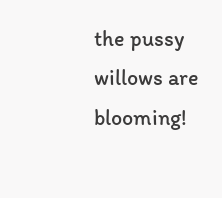the pussy willows are blooming!